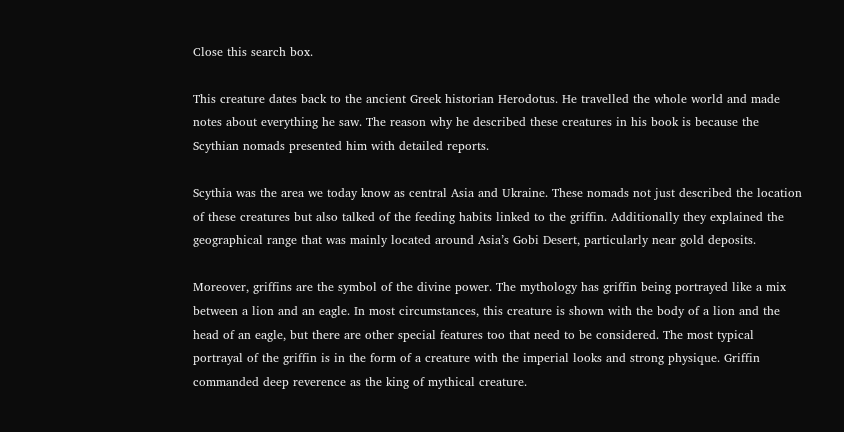Close this search box.

This creature dates back to the ancient Greek historian Herodotus. He travelled the whole world and made notes about everything he saw. The reason why he described these creatures in his book is because the Scythian nomads presented him with detailed reports.

Scythia was the area we today know as central Asia and Ukraine. These nomads not just described the location of these creatures but also talked of the feeding habits linked to the griffin. Additionally they explained the geographical range that was mainly located around Asia’s Gobi Desert, particularly near gold deposits.

Moreover, griffins are the symbol of the divine power. The mythology has griffin being portrayed like a mix between a lion and an eagle. In most circumstances, this creature is shown with the body of a lion and the head of an eagle, but there are other special features too that need to be considered. The most typical portrayal of the griffin is in the form of a creature with the imperial looks and strong physique. Griffin commanded deep reverence as the king of mythical creature.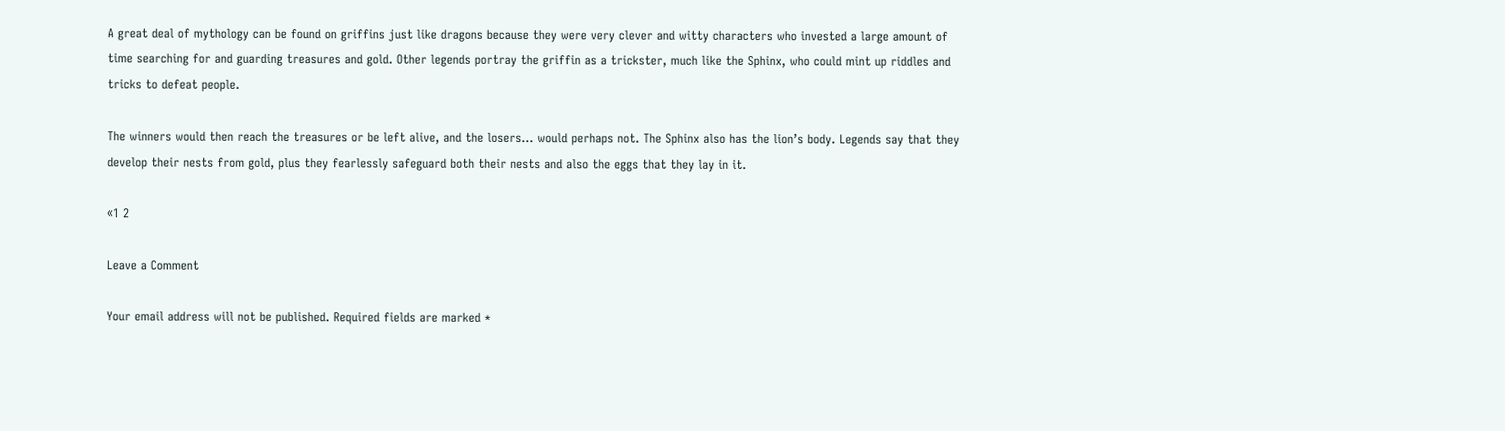A great deal of mythology can be found on griffins just like dragons because they were very clever and witty characters who invested a large amount of time searching for and guarding treasures and gold. Other legends portray the griffin as a trickster, much like the Sphinx, who could mint up riddles and tricks to defeat people.

The winners would then reach the treasures or be left alive, and the losers… would perhaps not. The Sphinx also has the lion’s body. Legends say that they develop their nests from gold, plus they fearlessly safeguard both their nests and also the eggs that they lay in it.

«1 2

Leave a Comment

Your email address will not be published. Required fields are marked *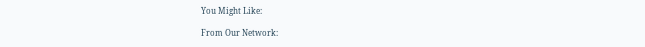You Might Like:

From Our Network: